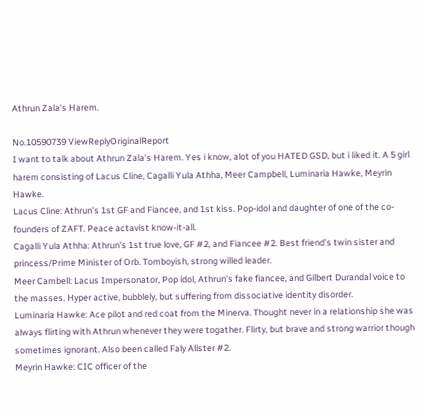Athrun Zala's Harem.

No.10590739 ViewReplyOriginalReport
I want to talk about Athrun Zala's Harem. Yes i know, alot of you HATED GSD, but i liked it. A 5 girl harem consisting of Lacus Cline, Cagalli Yula Athha, Meer Campbell, Luminaria Hawke, Meyrin Hawke.
Lacus Cline: Athrun's 1st GF and Fiancee, and 1st kiss. Pop-idol and daughter of one of the co-founders of ZAFT. Peace actavist know-it-all.
Cagalli Yula Athha: Athrun's 1st true love, GF #2, and Fiancee #2. Best friend's twin sister and princess/Prime Minister of Orb. Tomboyish, strong willed leader.
Meer Cambell: Lacus Impersonator, Pop idol, Athrun's fake fiancee, and Gilbert Durandal voice to the masses. Hyper active, bubblely, but suffering from dissociative identity disorder.
Luminaria Hawke: Ace pilot and red coat from the Minerva. Thought never in a relationship she was always flirting with Athrun whenever they were togather. Flirty, but brave and strong warrior though sometimes ignorant. Also been called Faly Allster #2.
Meyrin Hawke: CIC officer of the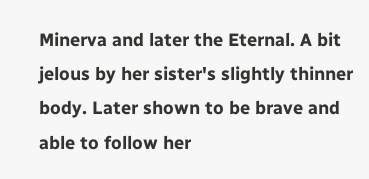Minerva and later the Eternal. A bit jelous by her sister's slightly thinner body. Later shown to be brave and able to follow her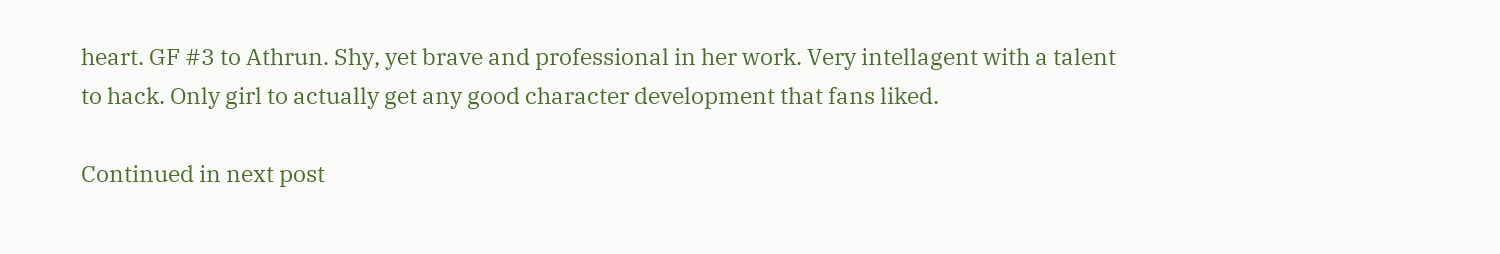heart. GF #3 to Athrun. Shy, yet brave and professional in her work. Very intellagent with a talent to hack. Only girl to actually get any good character development that fans liked.

Continued in next post